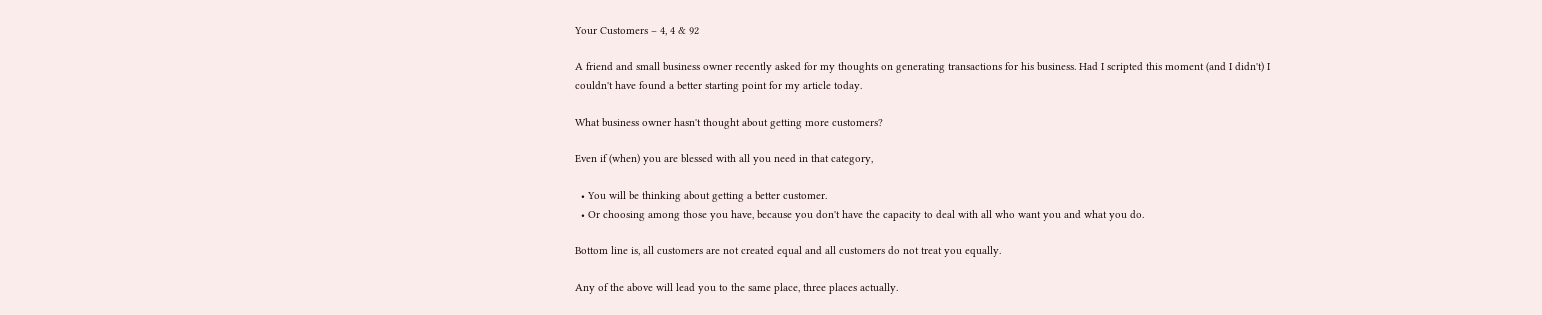Your Customers – 4, 4 & 92

A friend and small business owner recently asked for my thoughts on generating transactions for his business. Had I scripted this moment (and I didn't) I couldn't have found a better starting point for my article today.

What business owner hasn't thought about getting more customers?

Even if (when) you are blessed with all you need in that category,

  • You will be thinking about getting a better customer.
  • Or choosing among those you have, because you don't have the capacity to deal with all who want you and what you do.

Bottom line is, all customers are not created equal and all customers do not treat you equally.

Any of the above will lead you to the same place, three places actually.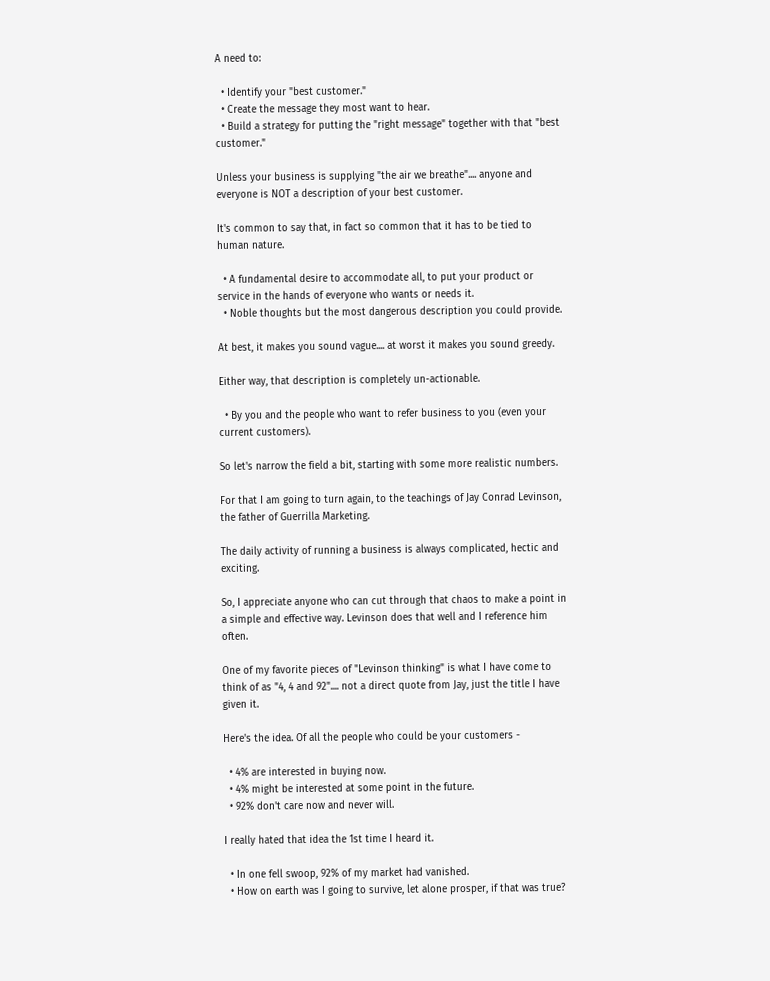A need to:

  • Identify your "best customer."
  • Create the message they most want to hear.
  • Build a strategy for putting the "right message" together with that "best customer."

Unless your business is supplying "the air we breathe".... anyone and everyone is NOT a description of your best customer.

It's common to say that, in fact so common that it has to be tied to human nature.

  • A fundamental desire to accommodate all, to put your product or service in the hands of everyone who wants or needs it.
  • Noble thoughts but the most dangerous description you could provide.

At best, it makes you sound vague.... at worst it makes you sound greedy.

Either way, that description is completely un-actionable.

  • By you and the people who want to refer business to you (even your current customers).

So let's narrow the field a bit, starting with some more realistic numbers.

For that I am going to turn again, to the teachings of Jay Conrad Levinson, the father of Guerrilla Marketing.

The daily activity of running a business is always complicated, hectic and exciting.

So, I appreciate anyone who can cut through that chaos to make a point in a simple and effective way. Levinson does that well and I reference him often.

One of my favorite pieces of "Levinson thinking" is what I have come to think of as "4, 4 and 92".... not a direct quote from Jay, just the title I have given it.

Here's the idea. Of all the people who could be your customers -

  • 4% are interested in buying now.
  • 4% might be interested at some point in the future.
  • 92% don't care now and never will.

I really hated that idea the 1st time I heard it.

  • In one fell swoop, 92% of my market had vanished.
  • How on earth was I going to survive, let alone prosper, if that was true?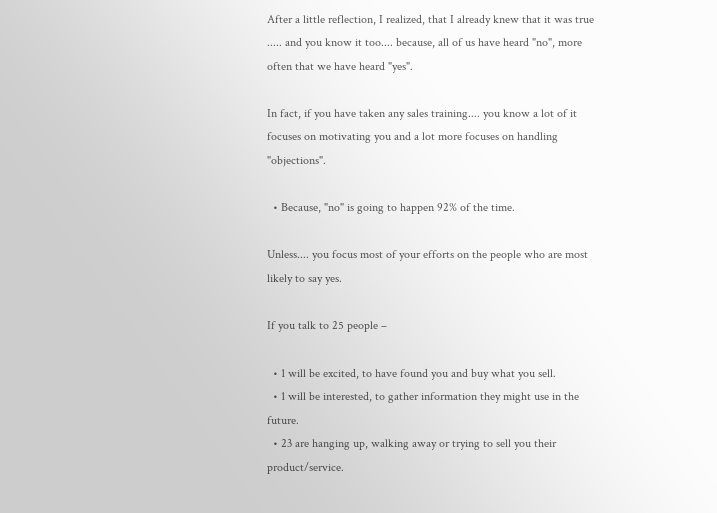After a little reflection, I realized, that I already knew that it was true ..... and you know it too.... because, all of us have heard "no", more often that we have heard "yes".

In fact, if you have taken any sales training.... you know a lot of it focuses on motivating you and a lot more focuses on handling "objections".

  • Because, "no" is going to happen 92% of the time.

Unless.... you focus most of your efforts on the people who are most likely to say yes.

If you talk to 25 people –

  • 1 will be excited, to have found you and buy what you sell.
  • 1 will be interested, to gather information they might use in the future.
  • 23 are hanging up, walking away or trying to sell you their product/service.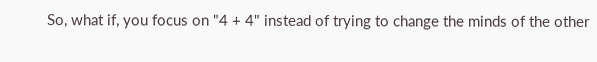So, what if, you focus on "4 + 4" instead of trying to change the minds of the other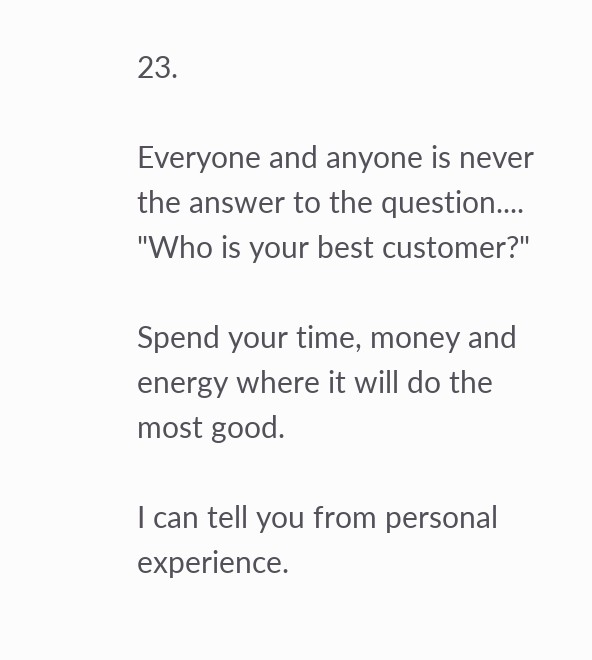23.

Everyone and anyone is never the answer to the question.... "Who is your best customer?"

Spend your time, money and energy where it will do the most good.

I can tell you from personal experience.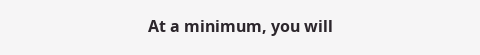At a minimum, you will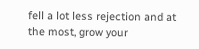fell a lot less rejection and at the most, grow your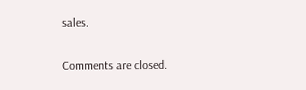sales.

Comments are closed.